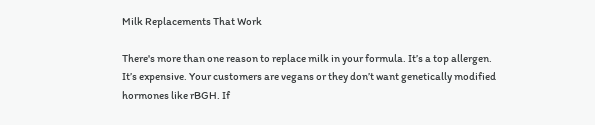Milk Replacements That Work

There's more than one reason to replace milk in your formula. It’s a top allergen. It’s expensive. Your customers are vegans or they don’t want genetically modified hormones like rBGH. If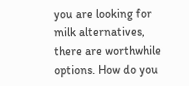you are looking for milk alternatives, there are worthwhile options. How do you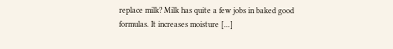replace milk? Milk has quite a few jobs in baked good formulas. It increases moisture [...]